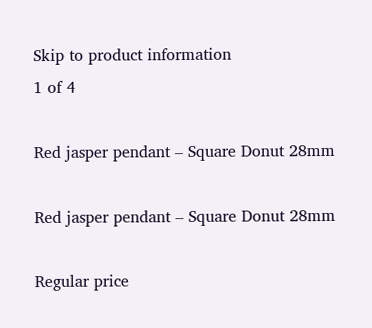Skip to product information
1 of 4

Red jasper pendant – Square Donut 28mm

Red jasper pendant – Square Donut 28mm

Regular price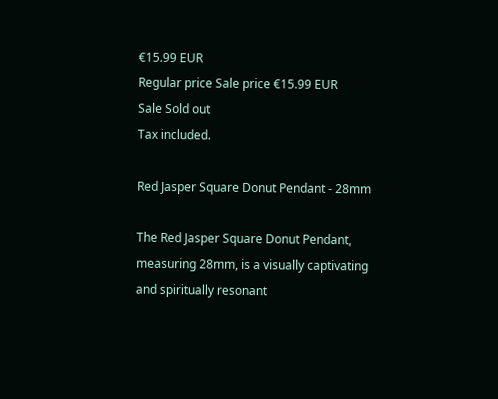€15.99 EUR
Regular price Sale price €15.99 EUR
Sale Sold out
Tax included.

Red Jasper Square Donut Pendant - 28mm

The Red Jasper Square Donut Pendant, measuring 28mm, is a visually captivating and spiritually resonant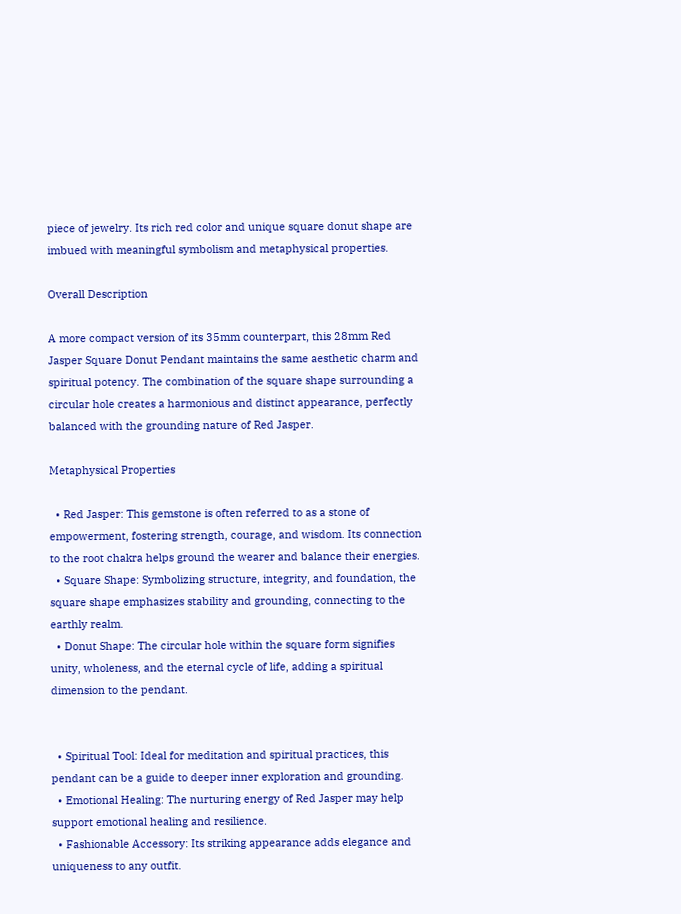piece of jewelry. Its rich red color and unique square donut shape are imbued with meaningful symbolism and metaphysical properties.

Overall Description

A more compact version of its 35mm counterpart, this 28mm Red Jasper Square Donut Pendant maintains the same aesthetic charm and spiritual potency. The combination of the square shape surrounding a circular hole creates a harmonious and distinct appearance, perfectly balanced with the grounding nature of Red Jasper.

Metaphysical Properties

  • Red Jasper: This gemstone is often referred to as a stone of empowerment, fostering strength, courage, and wisdom. Its connection to the root chakra helps ground the wearer and balance their energies.
  • Square Shape: Symbolizing structure, integrity, and foundation, the square shape emphasizes stability and grounding, connecting to the earthly realm.
  • Donut Shape: The circular hole within the square form signifies unity, wholeness, and the eternal cycle of life, adding a spiritual dimension to the pendant.


  • Spiritual Tool: Ideal for meditation and spiritual practices, this pendant can be a guide to deeper inner exploration and grounding.
  • Emotional Healing: The nurturing energy of Red Jasper may help support emotional healing and resilience.
  • Fashionable Accessory: Its striking appearance adds elegance and uniqueness to any outfit.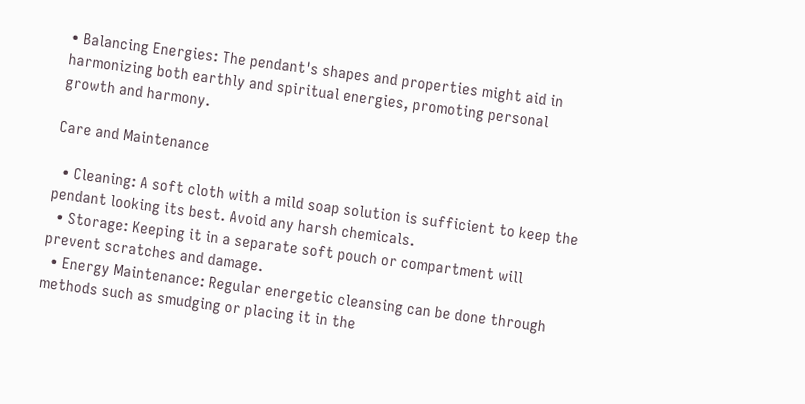• Balancing Energies: The pendant's shapes and properties might aid in harmonizing both earthly and spiritual energies, promoting personal growth and harmony.

Care and Maintenance

  • Cleaning: A soft cloth with a mild soap solution is sufficient to keep the pendant looking its best. Avoid any harsh chemicals.
  • Storage: Keeping it in a separate soft pouch or compartment will prevent scratches and damage.
  • Energy Maintenance: Regular energetic cleansing can be done through methods such as smudging or placing it in the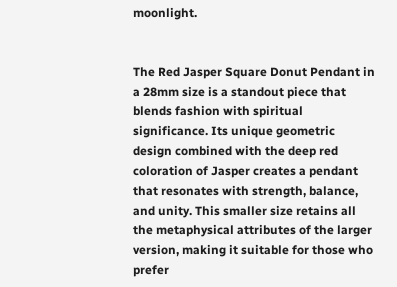moonlight.


The Red Jasper Square Donut Pendant in a 28mm size is a standout piece that blends fashion with spiritual significance. Its unique geometric design combined with the deep red coloration of Jasper creates a pendant that resonates with strength, balance, and unity. This smaller size retains all the metaphysical attributes of the larger version, making it suitable for those who prefer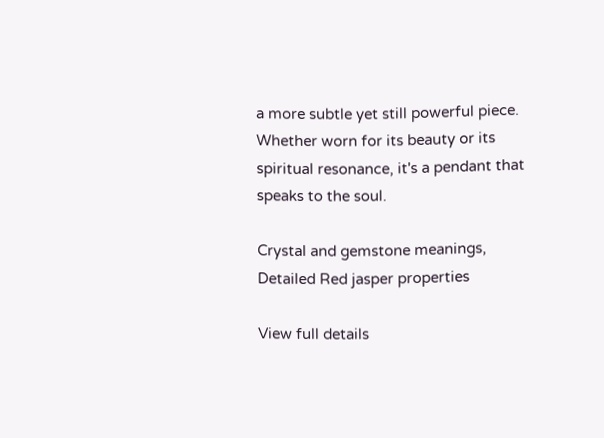a more subtle yet still powerful piece. Whether worn for its beauty or its spiritual resonance, it's a pendant that speaks to the soul.

Crystal and gemstone meanings, Detailed Red jasper properties

View full details